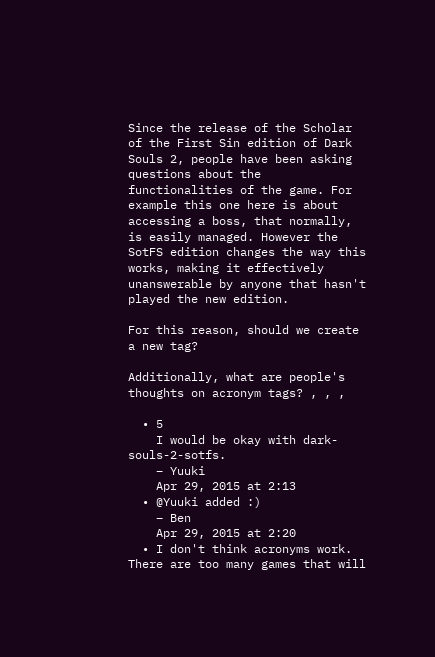Since the release of the Scholar of the First Sin edition of Dark Souls 2, people have been asking questions about the functionalities of the game. For example this one here is about accessing a boss, that normally, is easily managed. However the SotFS edition changes the way this works, making it effectively unanswerable by anyone that hasn't played the new edition.

For this reason, should we create a new tag?

Additionally, what are people's thoughts on acronym tags? , , ,

  • 5
    I would be okay with dark-souls-2-sotfs.
    – Yuuki
    Apr 29, 2015 at 2:13
  • @Yuuki added :)
    – Ben
    Apr 29, 2015 at 2:20
  • I don't think acronyms work. There are too many games that will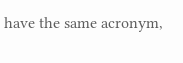have the same acronym,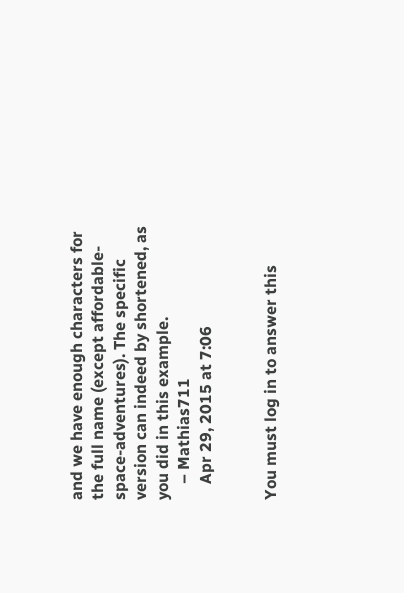and we have enough characters for the full name (except affordable-space-adventures). The specific version can indeed by shortened, as you did in this example.
    – Mathias711
    Apr 29, 2015 at 7:06


You must log in to answer this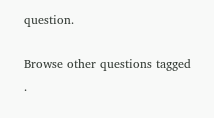question.

Browse other questions tagged .